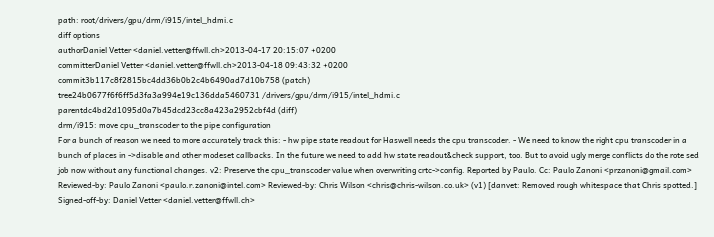path: root/drivers/gpu/drm/i915/intel_hdmi.c
diff options
authorDaniel Vetter <daniel.vetter@ffwll.ch>2013-04-17 20:15:07 +0200
committerDaniel Vetter <daniel.vetter@ffwll.ch>2013-04-18 09:43:32 +0200
commit3b117c8f2815bc4dd36b0b2c4b6490ad7d10b758 (patch)
tree24b0677f6f6ff5d3fa3a994e19c136dda5460731 /drivers/gpu/drm/i915/intel_hdmi.c
parentdc4bd2d1095d0a7b45dcd23cc8a423a2952cbf4d (diff)
drm/i915: move cpu_transcoder to the pipe configuration
For a bunch of reason we need to more accurately track this: - hw pipe state readout for Haswell needs the cpu transcoder. - We need to know the right cpu transcoder in a bunch of places in ->disable and other modeset callbacks. In the future we need to add hw state readout&check support, too. But to avoid ugly merge conflicts do the rote sed job now without any functional changes. v2: Preserve the cpu_transcoder value when overwriting crtc->config. Reported by Paulo. Cc: Paulo Zanoni <przanoni@gmail.com> Reviewed-by: Paulo Zanoni <paulo.r.zanoni@intel.com> Reviewed-by: Chris Wilson <chris@chris-wilson.co.uk> (v1) [danvet: Removed rough whitespace that Chris spotted.] Signed-off-by: Daniel Vetter <daniel.vetter@ffwll.ch>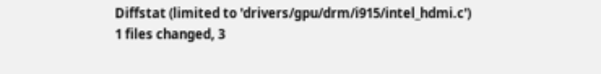Diffstat (limited to 'drivers/gpu/drm/i915/intel_hdmi.c')
1 files changed, 3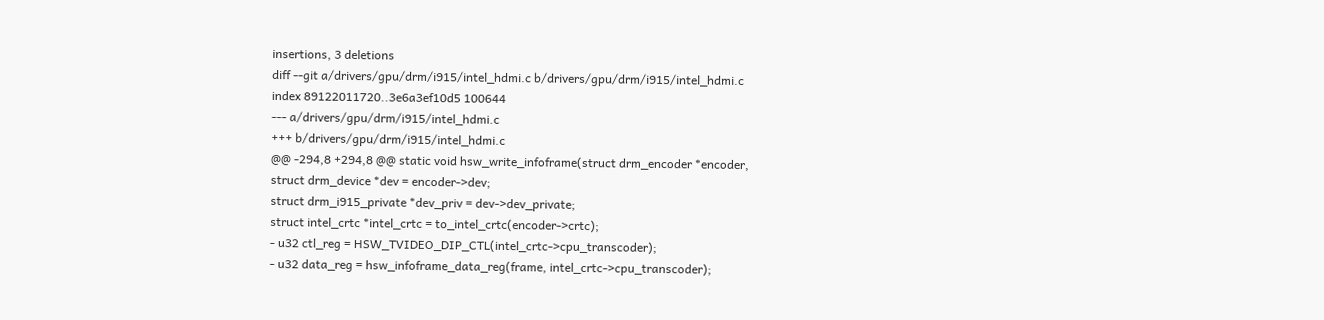insertions, 3 deletions
diff --git a/drivers/gpu/drm/i915/intel_hdmi.c b/drivers/gpu/drm/i915/intel_hdmi.c
index 89122011720..3e6a3ef10d5 100644
--- a/drivers/gpu/drm/i915/intel_hdmi.c
+++ b/drivers/gpu/drm/i915/intel_hdmi.c
@@ -294,8 +294,8 @@ static void hsw_write_infoframe(struct drm_encoder *encoder,
struct drm_device *dev = encoder->dev;
struct drm_i915_private *dev_priv = dev->dev_private;
struct intel_crtc *intel_crtc = to_intel_crtc(encoder->crtc);
- u32 ctl_reg = HSW_TVIDEO_DIP_CTL(intel_crtc->cpu_transcoder);
- u32 data_reg = hsw_infoframe_data_reg(frame, intel_crtc->cpu_transcoder);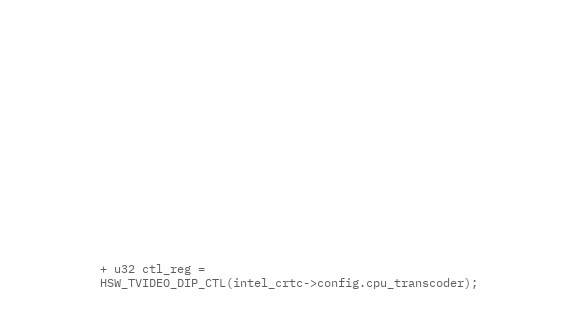+ u32 ctl_reg = HSW_TVIDEO_DIP_CTL(intel_crtc->config.cpu_transcoder);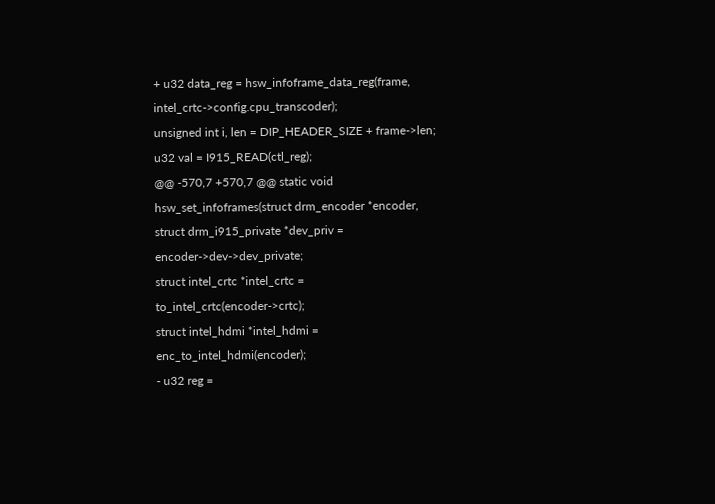+ u32 data_reg = hsw_infoframe_data_reg(frame, intel_crtc->config.cpu_transcoder);
unsigned int i, len = DIP_HEADER_SIZE + frame->len;
u32 val = I915_READ(ctl_reg);
@@ -570,7 +570,7 @@ static void hsw_set_infoframes(struct drm_encoder *encoder,
struct drm_i915_private *dev_priv = encoder->dev->dev_private;
struct intel_crtc *intel_crtc = to_intel_crtc(encoder->crtc);
struct intel_hdmi *intel_hdmi = enc_to_intel_hdmi(encoder);
- u32 reg =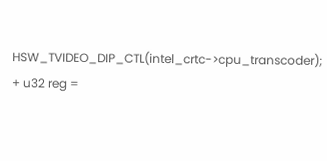HSW_TVIDEO_DIP_CTL(intel_crtc->cpu_transcoder);
+ u32 reg =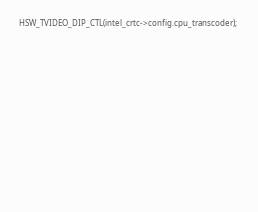HSW_TVIDEO_DIP_CTL(intel_crtc->config.cpu_transcoder);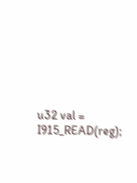u32 val = I915_READ(reg);